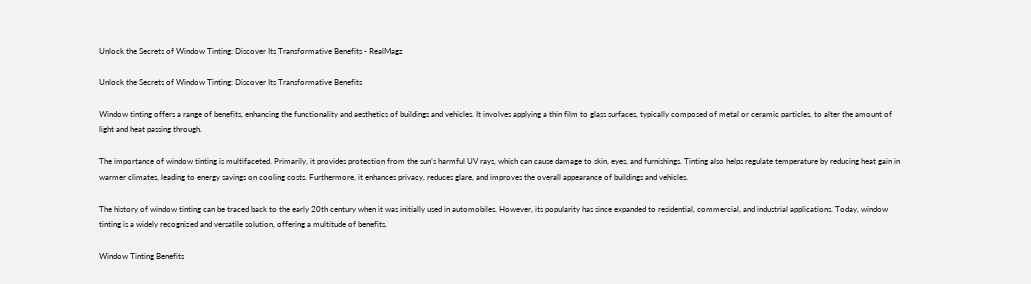Unlock the Secrets of Window Tinting: Discover Its Transformative Benefits - RealMagz

Unlock the Secrets of Window Tinting: Discover Its Transformative Benefits

Window tinting offers a range of benefits, enhancing the functionality and aesthetics of buildings and vehicles. It involves applying a thin film to glass surfaces, typically composed of metal or ceramic particles, to alter the amount of light and heat passing through.

The importance of window tinting is multifaceted. Primarily, it provides protection from the sun’s harmful UV rays, which can cause damage to skin, eyes, and furnishings. Tinting also helps regulate temperature by reducing heat gain in warmer climates, leading to energy savings on cooling costs. Furthermore, it enhances privacy, reduces glare, and improves the overall appearance of buildings and vehicles.

The history of window tinting can be traced back to the early 20th century when it was initially used in automobiles. However, its popularity has since expanded to residential, commercial, and industrial applications. Today, window tinting is a widely recognized and versatile solution, offering a multitude of benefits.

Window Tinting Benefits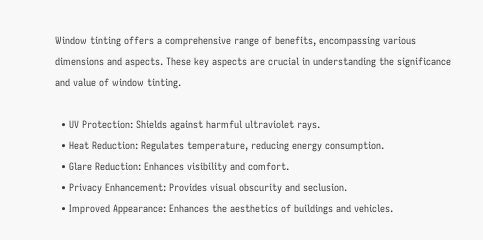Window tinting offers a comprehensive range of benefits, encompassing various dimensions and aspects. These key aspects are crucial in understanding the significance and value of window tinting.

  • UV Protection: Shields against harmful ultraviolet rays.
  • Heat Reduction: Regulates temperature, reducing energy consumption.
  • Glare Reduction: Enhances visibility and comfort.
  • Privacy Enhancement: Provides visual obscurity and seclusion.
  • Improved Appearance: Enhances the aesthetics of buildings and vehicles.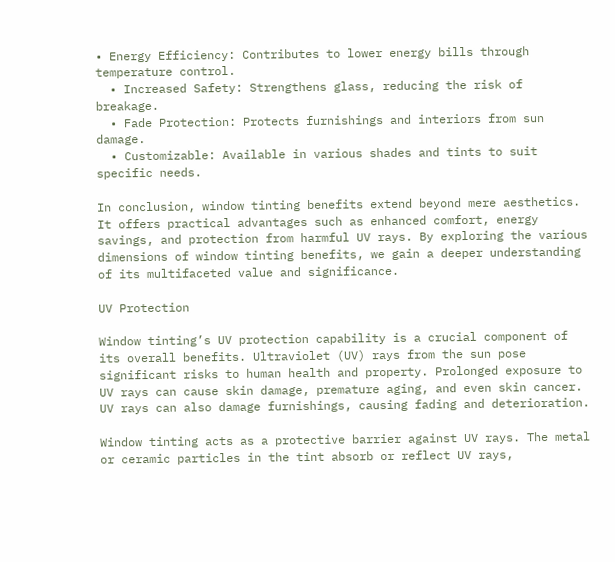• Energy Efficiency: Contributes to lower energy bills through temperature control.
  • Increased Safety: Strengthens glass, reducing the risk of breakage.
  • Fade Protection: Protects furnishings and interiors from sun damage.
  • Customizable: Available in various shades and tints to suit specific needs.

In conclusion, window tinting benefits extend beyond mere aesthetics. It offers practical advantages such as enhanced comfort, energy savings, and protection from harmful UV rays. By exploring the various dimensions of window tinting benefits, we gain a deeper understanding of its multifaceted value and significance.

UV Protection

Window tinting’s UV protection capability is a crucial component of its overall benefits. Ultraviolet (UV) rays from the sun pose significant risks to human health and property. Prolonged exposure to UV rays can cause skin damage, premature aging, and even skin cancer. UV rays can also damage furnishings, causing fading and deterioration.

Window tinting acts as a protective barrier against UV rays. The metal or ceramic particles in the tint absorb or reflect UV rays,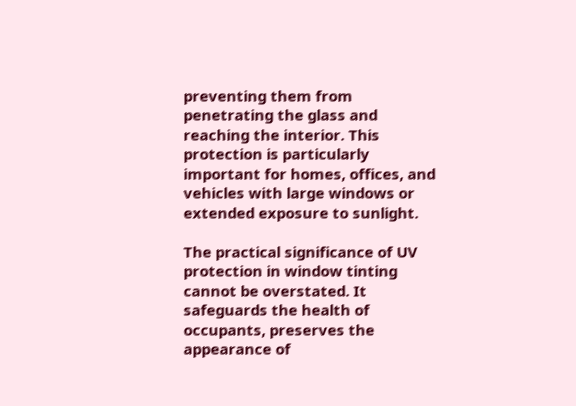preventing them from penetrating the glass and reaching the interior. This protection is particularly important for homes, offices, and vehicles with large windows or extended exposure to sunlight.

The practical significance of UV protection in window tinting cannot be overstated. It safeguards the health of occupants, preserves the appearance of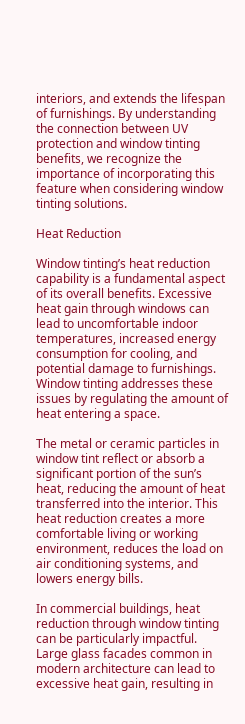interiors, and extends the lifespan of furnishings. By understanding the connection between UV protection and window tinting benefits, we recognize the importance of incorporating this feature when considering window tinting solutions.

Heat Reduction

Window tinting’s heat reduction capability is a fundamental aspect of its overall benefits. Excessive heat gain through windows can lead to uncomfortable indoor temperatures, increased energy consumption for cooling, and potential damage to furnishings. Window tinting addresses these issues by regulating the amount of heat entering a space.

The metal or ceramic particles in window tint reflect or absorb a significant portion of the sun’s heat, reducing the amount of heat transferred into the interior. This heat reduction creates a more comfortable living or working environment, reduces the load on air conditioning systems, and lowers energy bills.

In commercial buildings, heat reduction through window tinting can be particularly impactful. Large glass facades common in modern architecture can lead to excessive heat gain, resulting in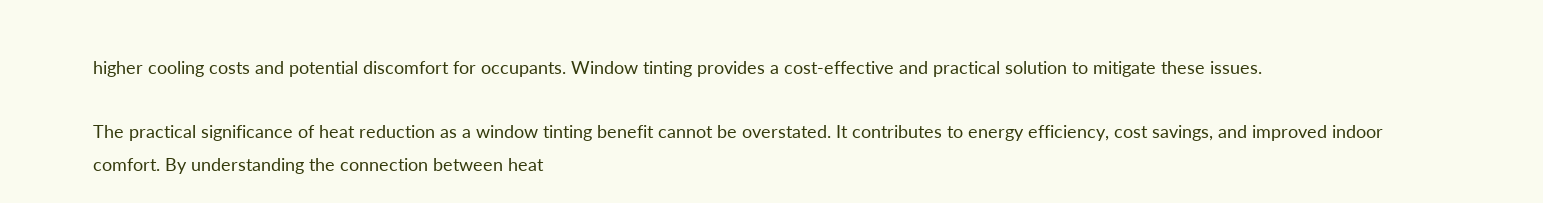higher cooling costs and potential discomfort for occupants. Window tinting provides a cost-effective and practical solution to mitigate these issues.

The practical significance of heat reduction as a window tinting benefit cannot be overstated. It contributes to energy efficiency, cost savings, and improved indoor comfort. By understanding the connection between heat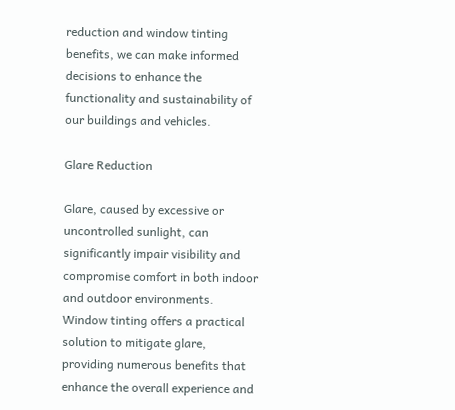reduction and window tinting benefits, we can make informed decisions to enhance the functionality and sustainability of our buildings and vehicles.

Glare Reduction

Glare, caused by excessive or uncontrolled sunlight, can significantly impair visibility and compromise comfort in both indoor and outdoor environments. Window tinting offers a practical solution to mitigate glare, providing numerous benefits that enhance the overall experience and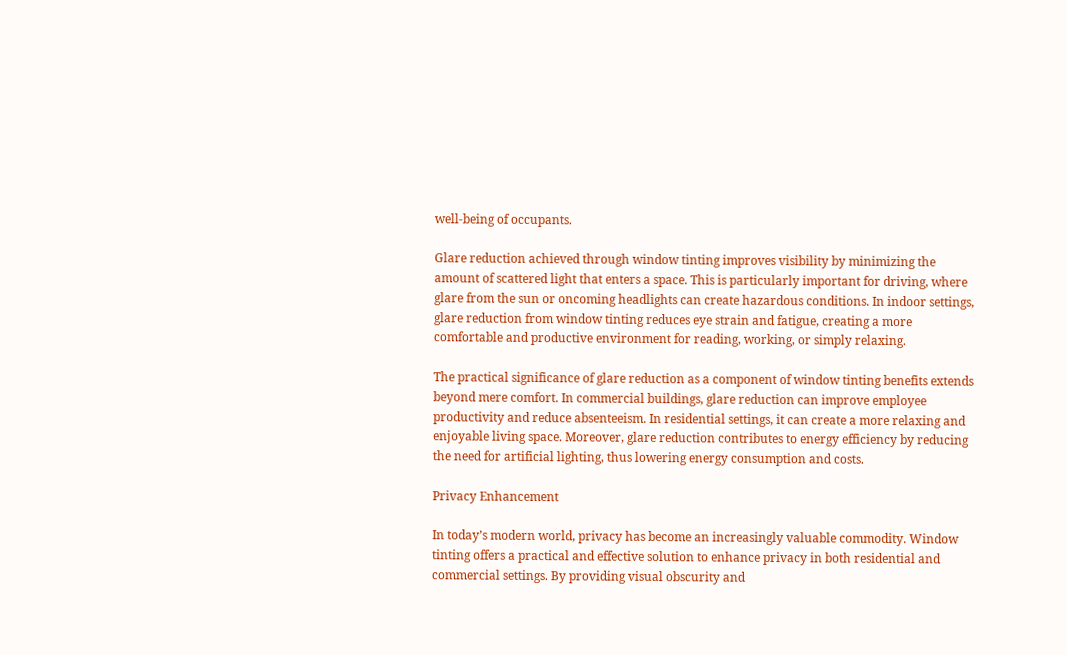well-being of occupants.

Glare reduction achieved through window tinting improves visibility by minimizing the amount of scattered light that enters a space. This is particularly important for driving, where glare from the sun or oncoming headlights can create hazardous conditions. In indoor settings, glare reduction from window tinting reduces eye strain and fatigue, creating a more comfortable and productive environment for reading, working, or simply relaxing.

The practical significance of glare reduction as a component of window tinting benefits extends beyond mere comfort. In commercial buildings, glare reduction can improve employee productivity and reduce absenteeism. In residential settings, it can create a more relaxing and enjoyable living space. Moreover, glare reduction contributes to energy efficiency by reducing the need for artificial lighting, thus lowering energy consumption and costs.

Privacy Enhancement

In today’s modern world, privacy has become an increasingly valuable commodity. Window tinting offers a practical and effective solution to enhance privacy in both residential and commercial settings. By providing visual obscurity and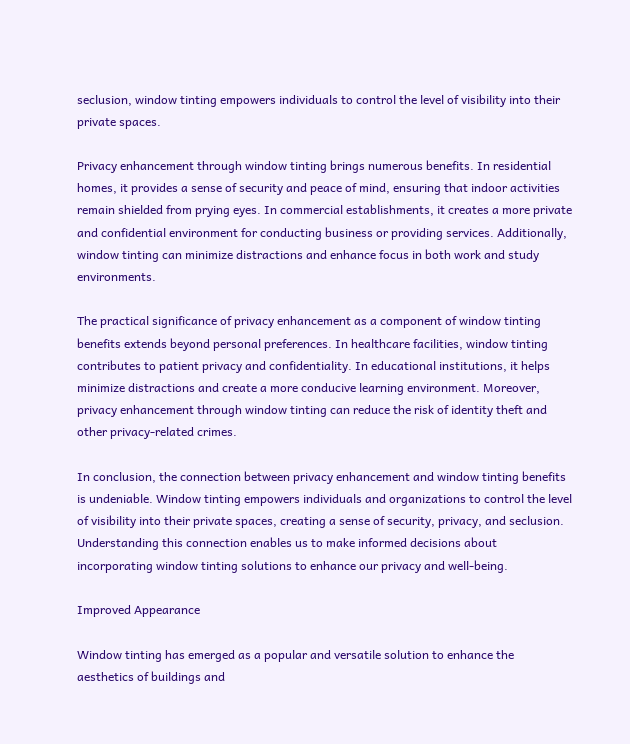seclusion, window tinting empowers individuals to control the level of visibility into their private spaces.

Privacy enhancement through window tinting brings numerous benefits. In residential homes, it provides a sense of security and peace of mind, ensuring that indoor activities remain shielded from prying eyes. In commercial establishments, it creates a more private and confidential environment for conducting business or providing services. Additionally, window tinting can minimize distractions and enhance focus in both work and study environments.

The practical significance of privacy enhancement as a component of window tinting benefits extends beyond personal preferences. In healthcare facilities, window tinting contributes to patient privacy and confidentiality. In educational institutions, it helps minimize distractions and create a more conducive learning environment. Moreover, privacy enhancement through window tinting can reduce the risk of identity theft and other privacy-related crimes.

In conclusion, the connection between privacy enhancement and window tinting benefits is undeniable. Window tinting empowers individuals and organizations to control the level of visibility into their private spaces, creating a sense of security, privacy, and seclusion. Understanding this connection enables us to make informed decisions about incorporating window tinting solutions to enhance our privacy and well-being.

Improved Appearance

Window tinting has emerged as a popular and versatile solution to enhance the aesthetics of buildings and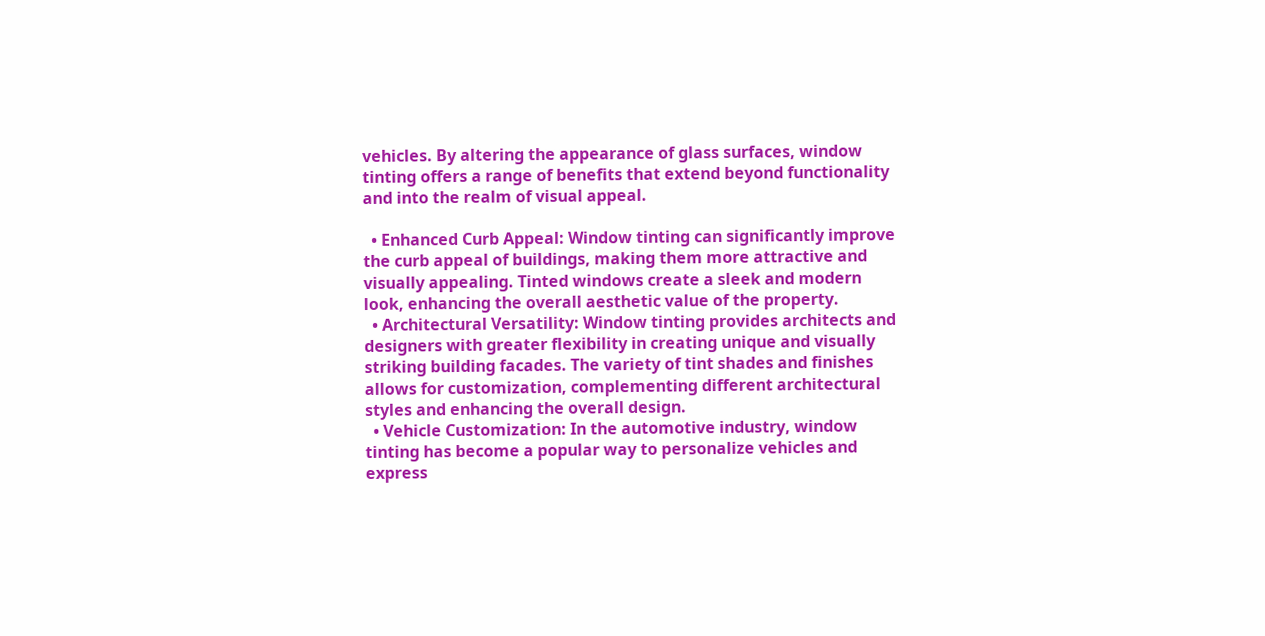vehicles. By altering the appearance of glass surfaces, window tinting offers a range of benefits that extend beyond functionality and into the realm of visual appeal.

  • Enhanced Curb Appeal: Window tinting can significantly improve the curb appeal of buildings, making them more attractive and visually appealing. Tinted windows create a sleek and modern look, enhancing the overall aesthetic value of the property.
  • Architectural Versatility: Window tinting provides architects and designers with greater flexibility in creating unique and visually striking building facades. The variety of tint shades and finishes allows for customization, complementing different architectural styles and enhancing the overall design.
  • Vehicle Customization: In the automotive industry, window tinting has become a popular way to personalize vehicles and express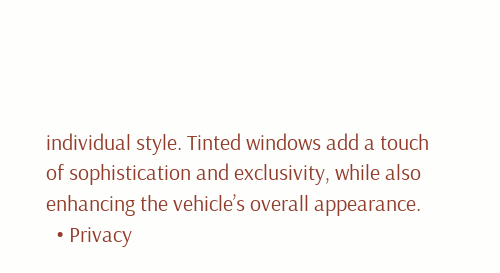individual style. Tinted windows add a touch of sophistication and exclusivity, while also enhancing the vehicle’s overall appearance.
  • Privacy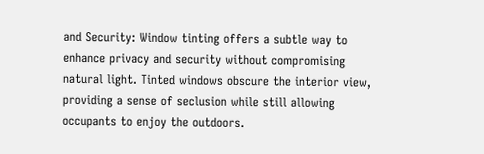and Security: Window tinting offers a subtle way to enhance privacy and security without compromising natural light. Tinted windows obscure the interior view, providing a sense of seclusion while still allowing occupants to enjoy the outdoors.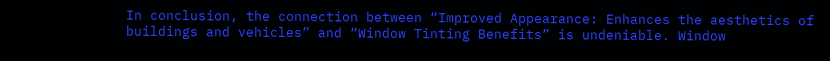In conclusion, the connection between “Improved Appearance: Enhances the aesthetics of buildings and vehicles” and “Window Tinting Benefits” is undeniable. Window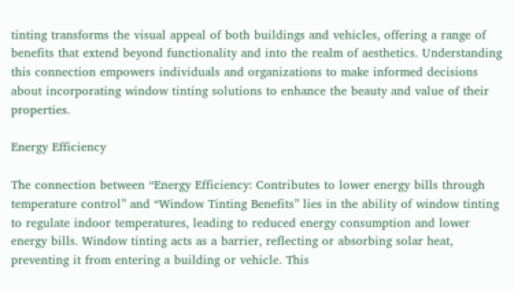tinting transforms the visual appeal of both buildings and vehicles, offering a range of benefits that extend beyond functionality and into the realm of aesthetics. Understanding this connection empowers individuals and organizations to make informed decisions about incorporating window tinting solutions to enhance the beauty and value of their properties.

Energy Efficiency

The connection between “Energy Efficiency: Contributes to lower energy bills through temperature control” and “Window Tinting Benefits” lies in the ability of window tinting to regulate indoor temperatures, leading to reduced energy consumption and lower energy bills. Window tinting acts as a barrier, reflecting or absorbing solar heat, preventing it from entering a building or vehicle. This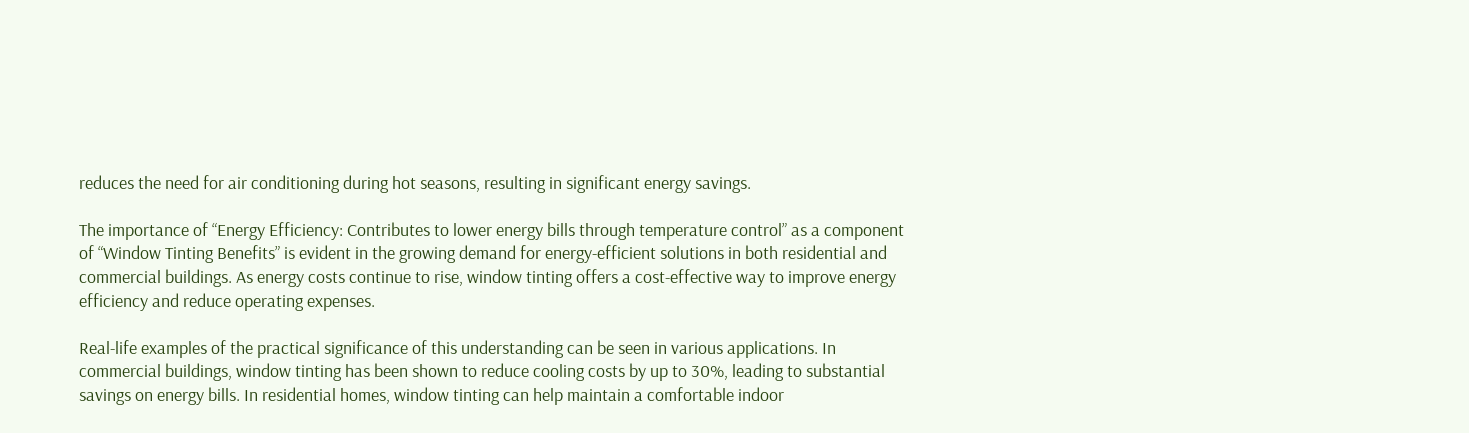reduces the need for air conditioning during hot seasons, resulting in significant energy savings.

The importance of “Energy Efficiency: Contributes to lower energy bills through temperature control” as a component of “Window Tinting Benefits” is evident in the growing demand for energy-efficient solutions in both residential and commercial buildings. As energy costs continue to rise, window tinting offers a cost-effective way to improve energy efficiency and reduce operating expenses.

Real-life examples of the practical significance of this understanding can be seen in various applications. In commercial buildings, window tinting has been shown to reduce cooling costs by up to 30%, leading to substantial savings on energy bills. In residential homes, window tinting can help maintain a comfortable indoor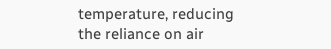temperature, reducing the reliance on air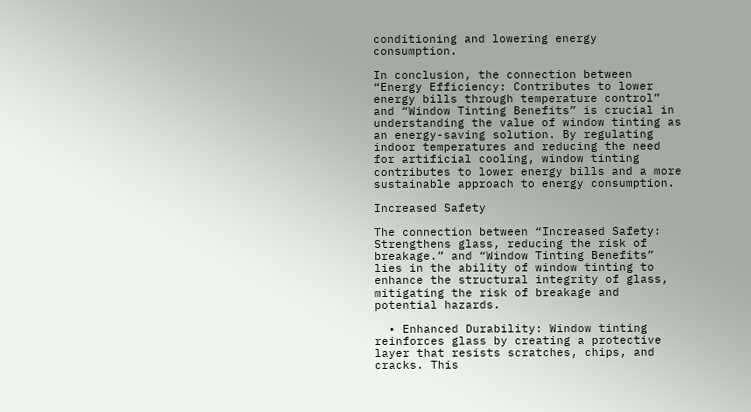conditioning and lowering energy consumption.

In conclusion, the connection between “Energy Efficiency: Contributes to lower energy bills through temperature control” and “Window Tinting Benefits” is crucial in understanding the value of window tinting as an energy-saving solution. By regulating indoor temperatures and reducing the need for artificial cooling, window tinting contributes to lower energy bills and a more sustainable approach to energy consumption.

Increased Safety

The connection between “Increased Safety: Strengthens glass, reducing the risk of breakage.” and “Window Tinting Benefits” lies in the ability of window tinting to enhance the structural integrity of glass, mitigating the risk of breakage and potential hazards.

  • Enhanced Durability: Window tinting reinforces glass by creating a protective layer that resists scratches, chips, and cracks. This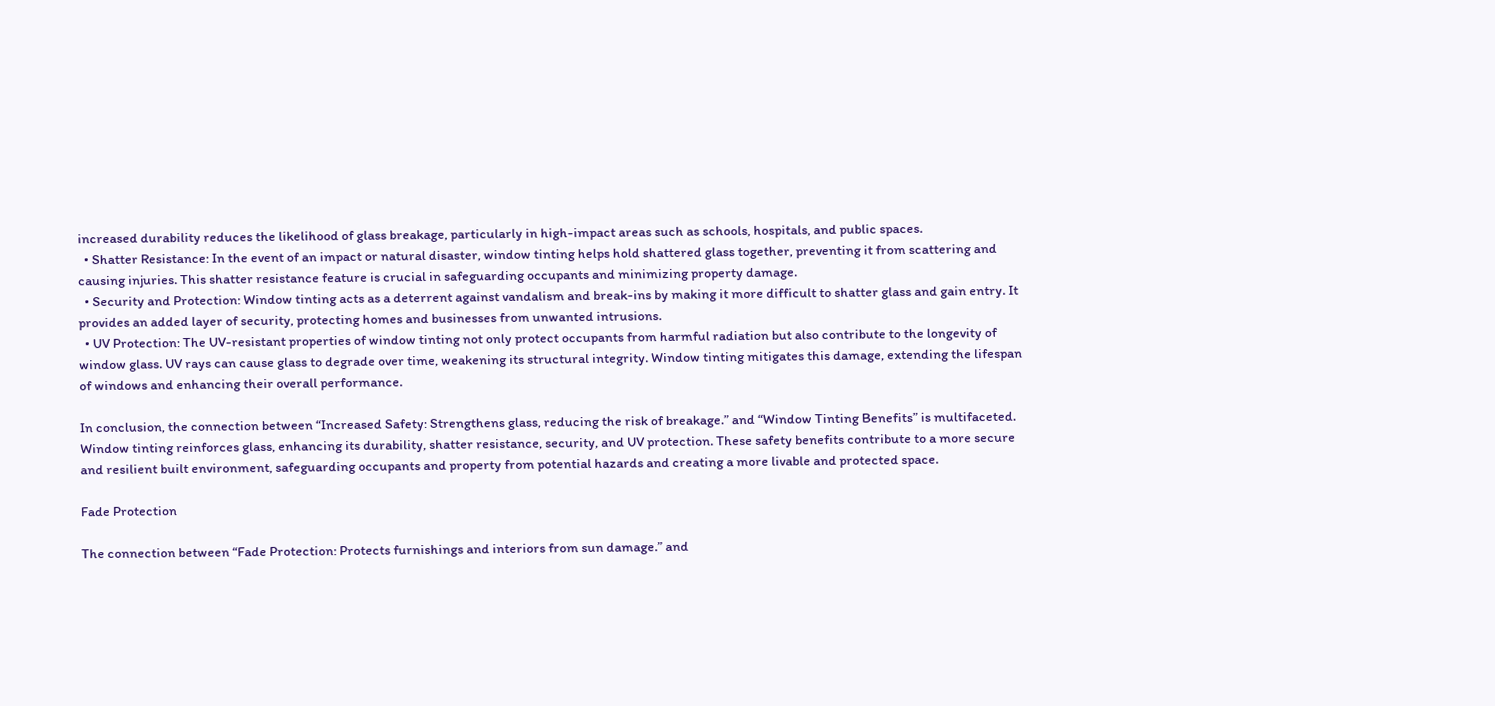increased durability reduces the likelihood of glass breakage, particularly in high-impact areas such as schools, hospitals, and public spaces.
  • Shatter Resistance: In the event of an impact or natural disaster, window tinting helps hold shattered glass together, preventing it from scattering and causing injuries. This shatter resistance feature is crucial in safeguarding occupants and minimizing property damage.
  • Security and Protection: Window tinting acts as a deterrent against vandalism and break-ins by making it more difficult to shatter glass and gain entry. It provides an added layer of security, protecting homes and businesses from unwanted intrusions.
  • UV Protection: The UV-resistant properties of window tinting not only protect occupants from harmful radiation but also contribute to the longevity of window glass. UV rays can cause glass to degrade over time, weakening its structural integrity. Window tinting mitigates this damage, extending the lifespan of windows and enhancing their overall performance.

In conclusion, the connection between “Increased Safety: Strengthens glass, reducing the risk of breakage.” and “Window Tinting Benefits” is multifaceted. Window tinting reinforces glass, enhancing its durability, shatter resistance, security, and UV protection. These safety benefits contribute to a more secure and resilient built environment, safeguarding occupants and property from potential hazards and creating a more livable and protected space.

Fade Protection

The connection between “Fade Protection: Protects furnishings and interiors from sun damage.” and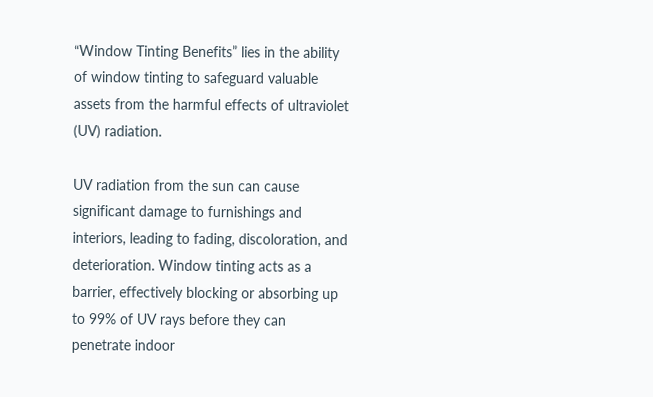“Window Tinting Benefits” lies in the ability of window tinting to safeguard valuable assets from the harmful effects of ultraviolet (UV) radiation.

UV radiation from the sun can cause significant damage to furnishings and interiors, leading to fading, discoloration, and deterioration. Window tinting acts as a barrier, effectively blocking or absorbing up to 99% of UV rays before they can penetrate indoor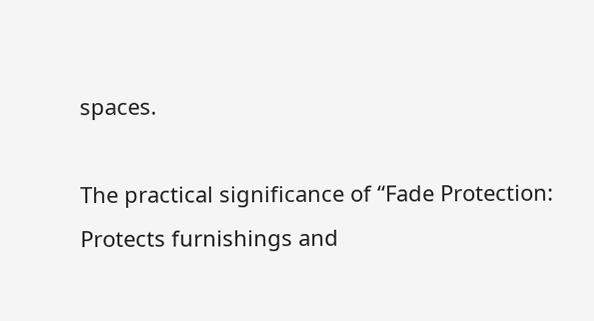spaces.

The practical significance of “Fade Protection: Protects furnishings and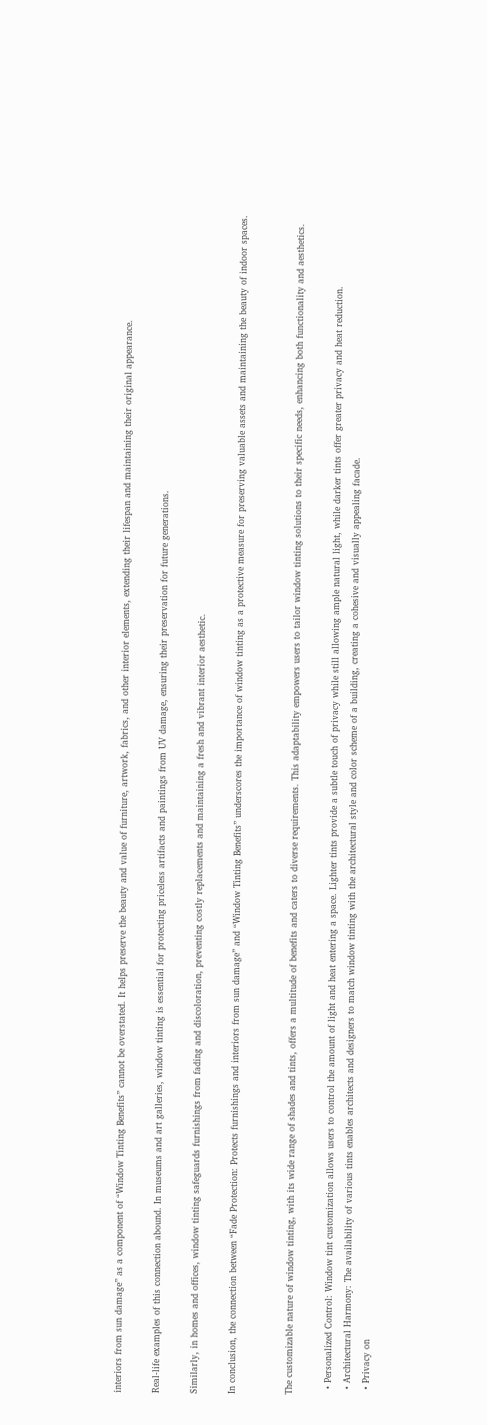interiors from sun damage” as a component of “Window Tinting Benefits” cannot be overstated. It helps preserve the beauty and value of furniture, artwork, fabrics, and other interior elements, extending their lifespan and maintaining their original appearance.

Real-life examples of this connection abound. In museums and art galleries, window tinting is essential for protecting priceless artifacts and paintings from UV damage, ensuring their preservation for future generations.

Similarly, in homes and offices, window tinting safeguards furnishings from fading and discoloration, preventing costly replacements and maintaining a fresh and vibrant interior aesthetic.

In conclusion, the connection between “Fade Protection: Protects furnishings and interiors from sun damage” and “Window Tinting Benefits” underscores the importance of window tinting as a protective measure for preserving valuable assets and maintaining the beauty of indoor spaces.


The customizable nature of window tinting, with its wide range of shades and tints, offers a multitude of benefits and caters to diverse requirements. This adaptability empowers users to tailor window tinting solutions to their specific needs, enhancing both functionality and aesthetics.

  • Personalized Control: Window tint customization allows users to control the amount of light and heat entering a space. Lighter tints provide a subtle touch of privacy while still allowing ample natural light, while darker tints offer greater privacy and heat reduction.
  • Architectural Harmony: The availability of various tints enables architects and designers to match window tinting with the architectural style and color scheme of a building, creating a cohesive and visually appealing facade.
  • Privacy on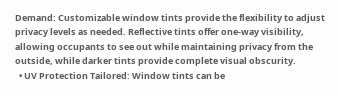Demand: Customizable window tints provide the flexibility to adjust privacy levels as needed. Reflective tints offer one-way visibility, allowing occupants to see out while maintaining privacy from the outside, while darker tints provide complete visual obscurity.
  • UV Protection Tailored: Window tints can be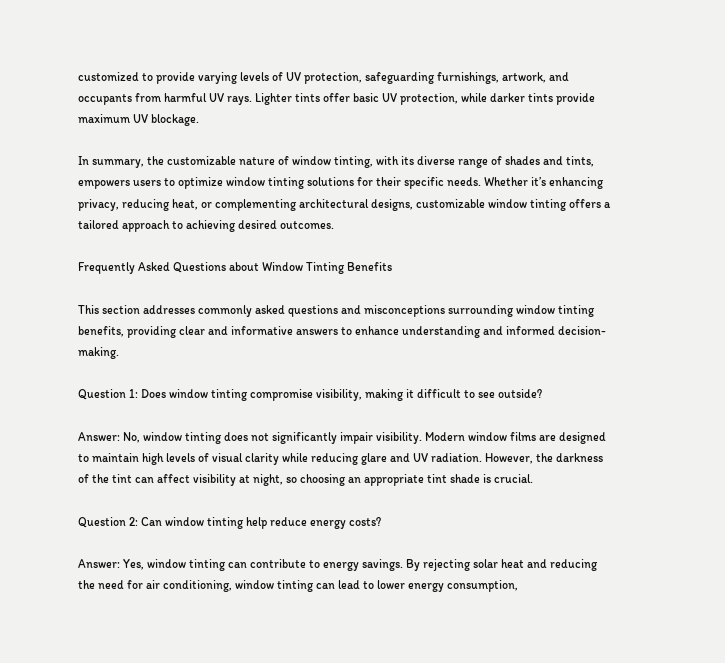customized to provide varying levels of UV protection, safeguarding furnishings, artwork, and occupants from harmful UV rays. Lighter tints offer basic UV protection, while darker tints provide maximum UV blockage.

In summary, the customizable nature of window tinting, with its diverse range of shades and tints, empowers users to optimize window tinting solutions for their specific needs. Whether it’s enhancing privacy, reducing heat, or complementing architectural designs, customizable window tinting offers a tailored approach to achieving desired outcomes.

Frequently Asked Questions about Window Tinting Benefits

This section addresses commonly asked questions and misconceptions surrounding window tinting benefits, providing clear and informative answers to enhance understanding and informed decision-making.

Question 1: Does window tinting compromise visibility, making it difficult to see outside?

Answer: No, window tinting does not significantly impair visibility. Modern window films are designed to maintain high levels of visual clarity while reducing glare and UV radiation. However, the darkness of the tint can affect visibility at night, so choosing an appropriate tint shade is crucial.

Question 2: Can window tinting help reduce energy costs?

Answer: Yes, window tinting can contribute to energy savings. By rejecting solar heat and reducing the need for air conditioning, window tinting can lead to lower energy consumption,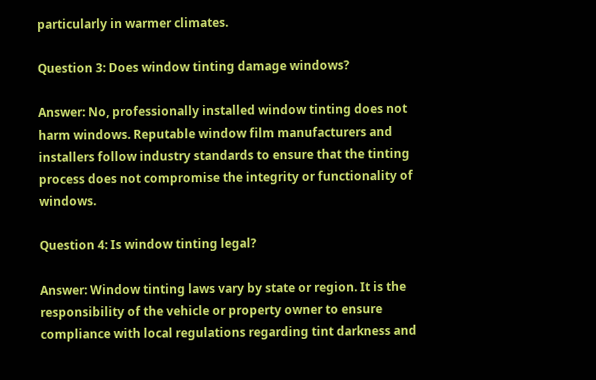particularly in warmer climates.

Question 3: Does window tinting damage windows?

Answer: No, professionally installed window tinting does not harm windows. Reputable window film manufacturers and installers follow industry standards to ensure that the tinting process does not compromise the integrity or functionality of windows.

Question 4: Is window tinting legal?

Answer: Window tinting laws vary by state or region. It is the responsibility of the vehicle or property owner to ensure compliance with local regulations regarding tint darkness and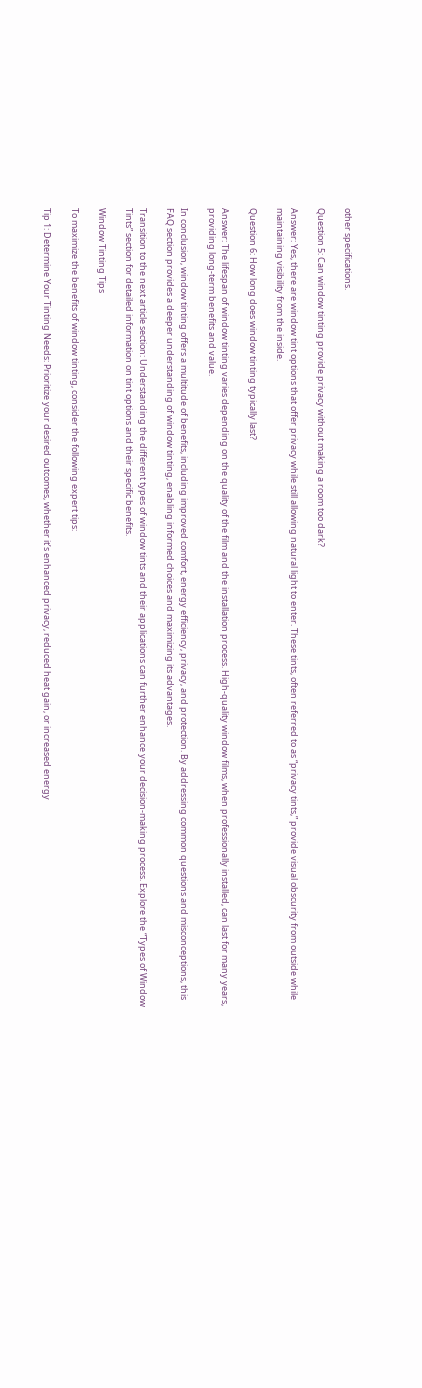other specifications.

Question 5: Can window tinting provide privacy without making a room too dark?

Answer: Yes, there are window tint options that offer privacy while still allowing natural light to enter. These tints, often referred to as “privacy tints,” provide visual obscurity from outside while maintaining visibility from the inside.

Question 6: How long does window tinting typically last?

Answer: The lifespan of window tinting varies depending on the quality of the film and the installation process. High-quality window films, when professionally installed, can last for many years, providing long-term benefits and value.

In conclusion, window tinting offers a multitude of benefits, including improved comfort, energy efficiency, privacy, and protection. By addressing common questions and misconceptions, this FAQ section provides a deeper understanding of window tinting, enabling informed choices and maximizing its advantages.

Transition to the next article section: Understanding the different types of window tints and their applications can further enhance your decision-making process. Explore the “Types of Window Tints” section for detailed information on tint options and their specific benefits.

Window Tinting Tips

To maximize the benefits of window tinting, consider the following expert tips:

Tip 1: Determine Your Tinting Needs: Prioritize your desired outcomes, whether it’s enhanced privacy, reduced heat gain, or increased energy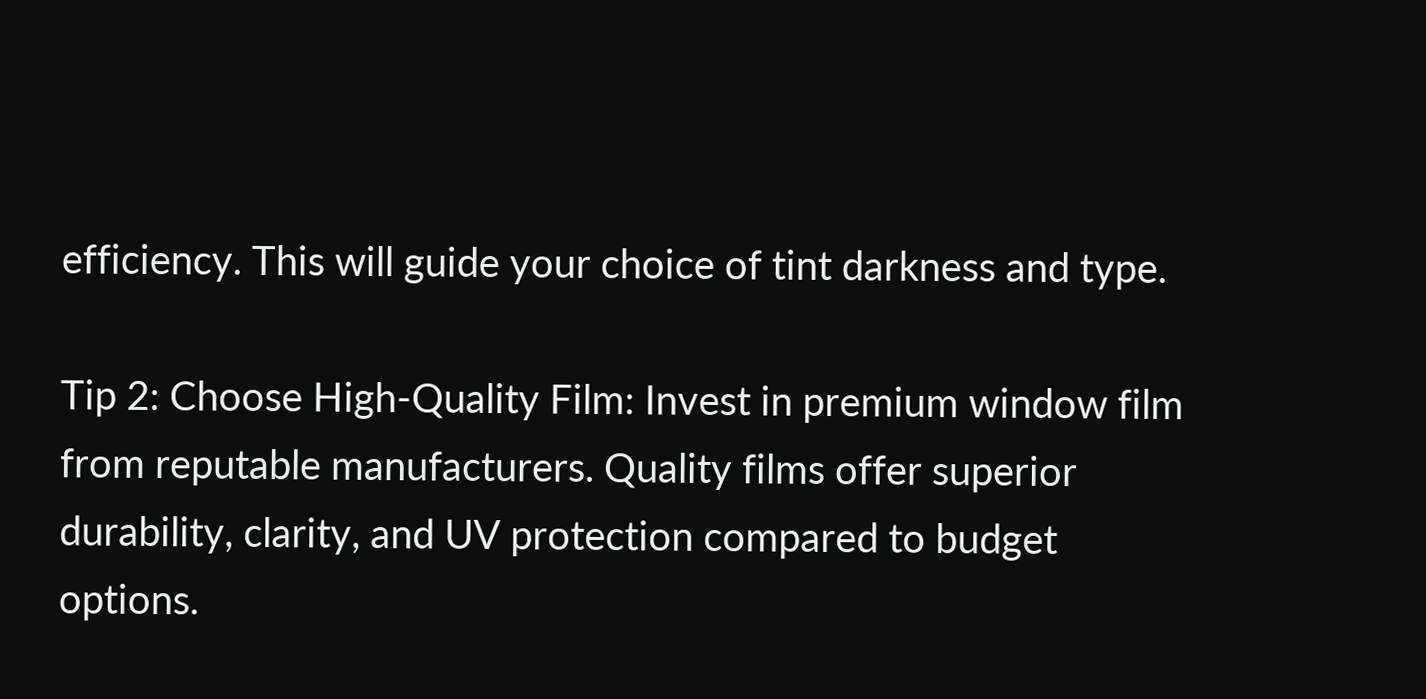efficiency. This will guide your choice of tint darkness and type.

Tip 2: Choose High-Quality Film: Invest in premium window film from reputable manufacturers. Quality films offer superior durability, clarity, and UV protection compared to budget options.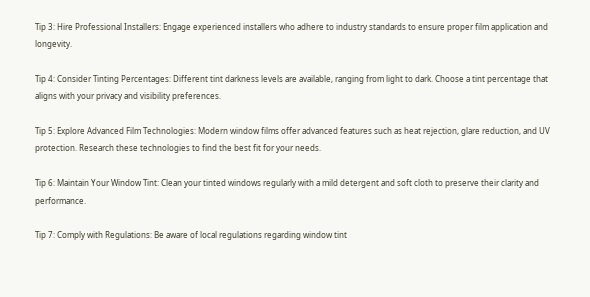Tip 3: Hire Professional Installers: Engage experienced installers who adhere to industry standards to ensure proper film application and longevity.

Tip 4: Consider Tinting Percentages: Different tint darkness levels are available, ranging from light to dark. Choose a tint percentage that aligns with your privacy and visibility preferences.

Tip 5: Explore Advanced Film Technologies: Modern window films offer advanced features such as heat rejection, glare reduction, and UV protection. Research these technologies to find the best fit for your needs.

Tip 6: Maintain Your Window Tint: Clean your tinted windows regularly with a mild detergent and soft cloth to preserve their clarity and performance.

Tip 7: Comply with Regulations: Be aware of local regulations regarding window tint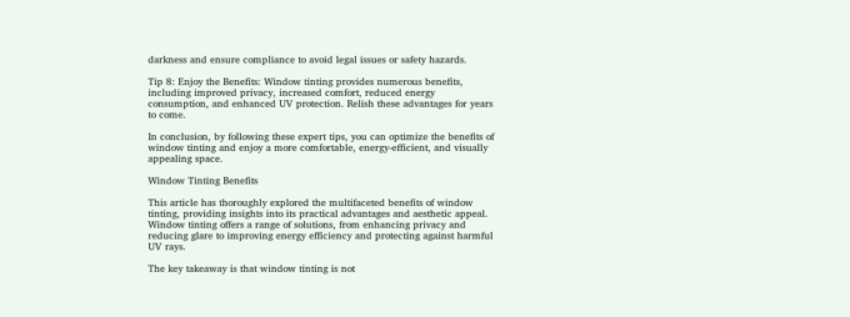darkness and ensure compliance to avoid legal issues or safety hazards.

Tip 8: Enjoy the Benefits: Window tinting provides numerous benefits, including improved privacy, increased comfort, reduced energy consumption, and enhanced UV protection. Relish these advantages for years to come.

In conclusion, by following these expert tips, you can optimize the benefits of window tinting and enjoy a more comfortable, energy-efficient, and visually appealing space.

Window Tinting Benefits

This article has thoroughly explored the multifaceted benefits of window tinting, providing insights into its practical advantages and aesthetic appeal. Window tinting offers a range of solutions, from enhancing privacy and reducing glare to improving energy efficiency and protecting against harmful UV rays.

The key takeaway is that window tinting is not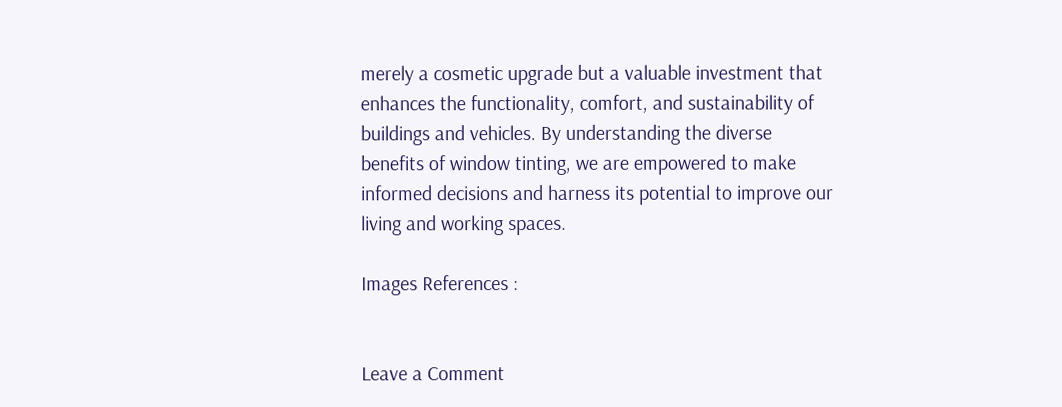merely a cosmetic upgrade but a valuable investment that enhances the functionality, comfort, and sustainability of buildings and vehicles. By understanding the diverse benefits of window tinting, we are empowered to make informed decisions and harness its potential to improve our living and working spaces.

Images References :


Leave a Comment